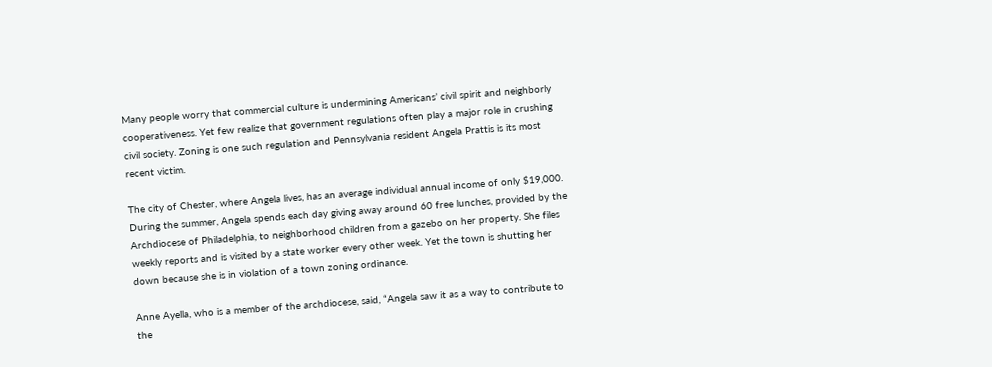Many people worry that commercial culture is undermining Americans’ civil spirit and neighborly cooperativeness. Yet few realize that government regulations often play a major role in crushing civil society. Zoning is one such regulation and Pennsylvania resident Angela Prattis is its most recent victim.

The city of Chester, where Angela lives, has an average individual annual income of only $19,000. During the summer, Angela spends each day giving away around 60 free lunches, provided by the Archdiocese of Philadelphia, to neighborhood children from a gazebo on her property. She files weekly reports and is visited by a state worker every other week. Yet the town is shutting her down because she is in violation of a town zoning ordinance.

Anne Ayella, who is a member of the archdiocese, said, “Angela saw it as a way to contribute to the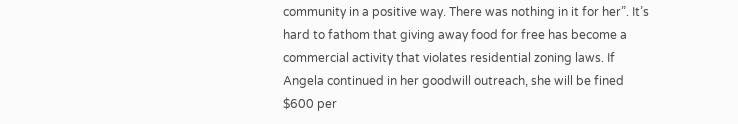community in a positive way. There was nothing in it for her”. It’s hard to fathom that giving away food for free has become a commercial activity that violates residential zoning laws. If Angela continued in her goodwill outreach, she will be fined $600 per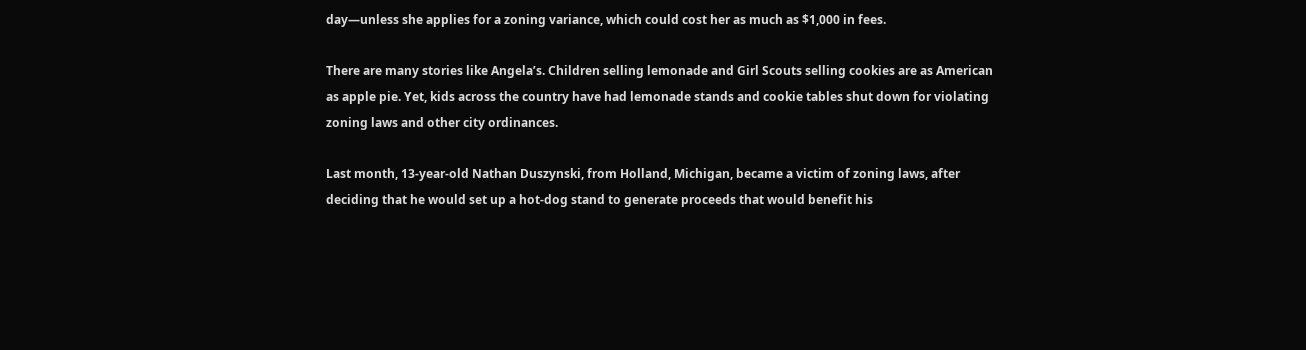day—unless she applies for a zoning variance, which could cost her as much as $1,000 in fees.

There are many stories like Angela’s. Children selling lemonade and Girl Scouts selling cookies are as American as apple pie. Yet, kids across the country have had lemonade stands and cookie tables shut down for violating zoning laws and other city ordinances.

Last month, 13-year-old Nathan Duszynski, from Holland, Michigan, became a victim of zoning laws, after deciding that he would set up a hot-dog stand to generate proceeds that would benefit his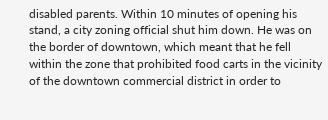disabled parents. Within 10 minutes of opening his stand, a city zoning official shut him down. He was on the border of downtown, which meant that he fell within the zone that prohibited food carts in the vicinity of the downtown commercial district in order to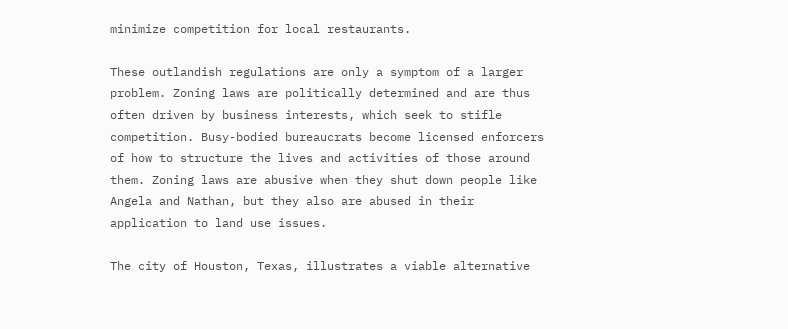minimize competition for local restaurants.

These outlandish regulations are only a symptom of a larger problem. Zoning laws are politically determined and are thus often driven by business interests, which seek to stifle competition. Busy-bodied bureaucrats become licensed enforcers of how to structure the lives and activities of those around them. Zoning laws are abusive when they shut down people like Angela and Nathan, but they also are abused in their application to land use issues.

The city of Houston, Texas, illustrates a viable alternative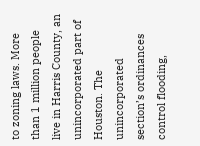to zoning laws. More than 1 million people live in Harris County, an unincorporated part of Houston. The unincorporated section’s ordinances control flooding,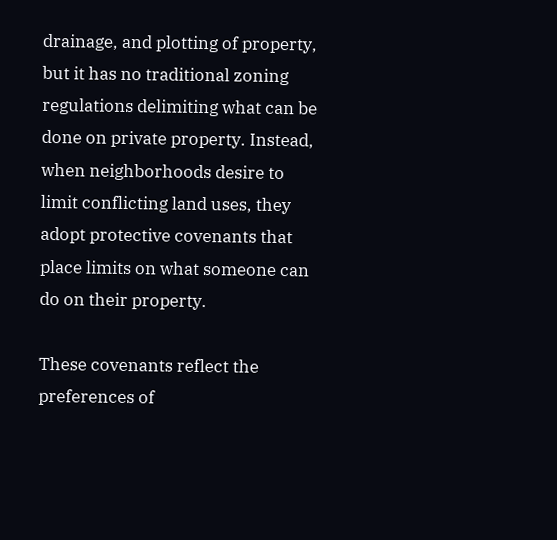drainage, and plotting of property, but it has no traditional zoning regulations delimiting what can be done on private property. Instead, when neighborhoods desire to limit conflicting land uses, they adopt protective covenants that place limits on what someone can do on their property.

These covenants reflect the preferences of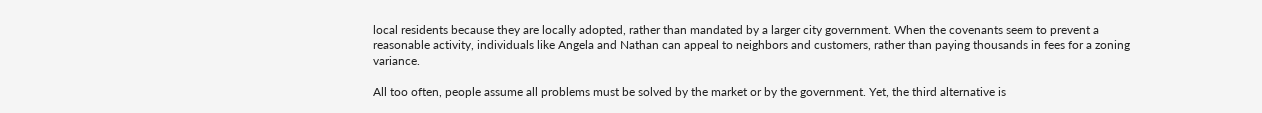local residents because they are locally adopted, rather than mandated by a larger city government. When the covenants seem to prevent a reasonable activity, individuals like Angela and Nathan can appeal to neighbors and customers, rather than paying thousands in fees for a zoning variance.

All too often, people assume all problems must be solved by the market or by the government. Yet, the third alternative is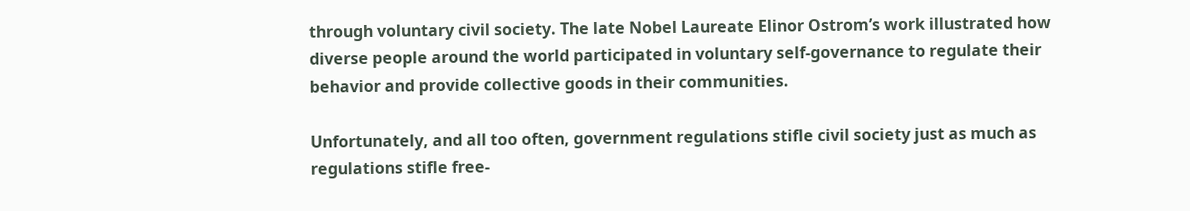through voluntary civil society. The late Nobel Laureate Elinor Ostrom’s work illustrated how diverse people around the world participated in voluntary self-governance to regulate their behavior and provide collective goods in their communities.

Unfortunately, and all too often, government regulations stifle civil society just as much as regulations stifle free-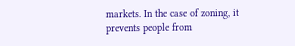markets. In the case of zoning, it prevents people from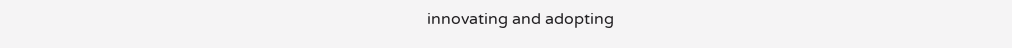innovating and adopting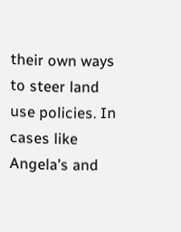their own ways to steer land use policies. In cases like Angela’s and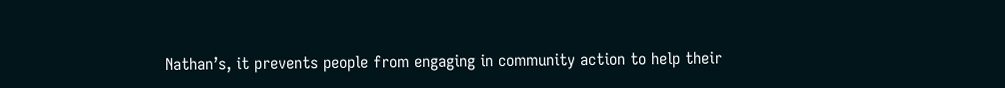Nathan’s, it prevents people from engaging in community action to help their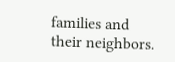families and their neighbors.